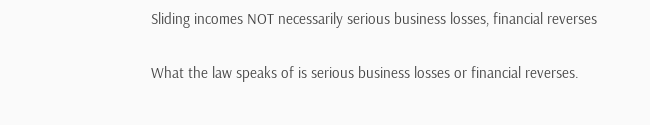Sliding incomes NOT necessarily serious business losses, financial reverses

What the law speaks of is serious business losses or financial reverses.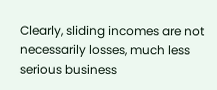Clearly, sliding incomes are not necessarily losses, much less serious business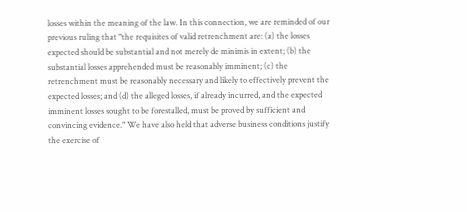losses within the meaning of the law. In this connection, we are reminded of our previous ruling that "the requisites of valid retrenchment are: (a) the losses expected should be substantial and not merely de minimis in extent; (b) the substantial losses apprehended must be reasonably imminent; (c) the retrenchment must be reasonably necessary and likely to effectively prevent the expected losses; and (d) the alleged losses, if already incurred, and the expected imminent losses sought to be forestalled, must be proved by sufficient and convincing evidence." We have also held that adverse business conditions justify the exercise of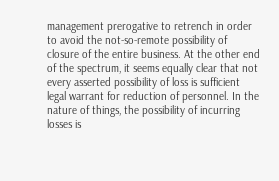management prerogative to retrench in order to avoid the not-so-remote possibility of closure of the entire business. At the other end of the spectrum, it seems equally clear that not every asserted possibility of loss is sufficient legal warrant for reduction of personnel. In the nature of things, the possibility of incurring losses is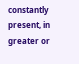constantly present, in greater or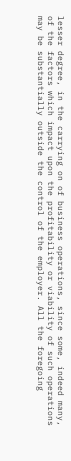lesser degree, in the carrying on of business operations, since some, indeed many, of the factors which impact upon the profitability or viability of such operations may be substantially outside the control of the employer. All the foregoing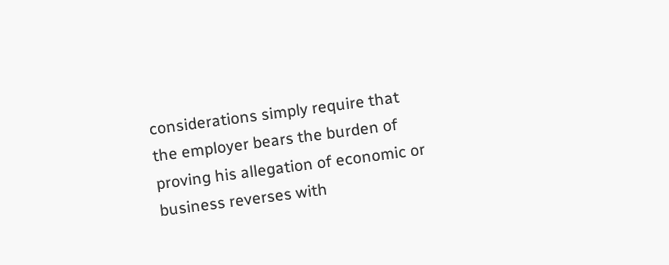considerations simply require that the employer bears the burden of proving his allegation of economic or business reverses with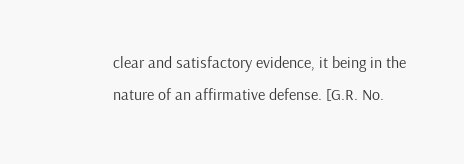clear and satisfactory evidence, it being in the nature of an affirmative defense. [G.R. No.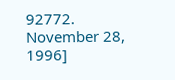92772. November 28, 1996]